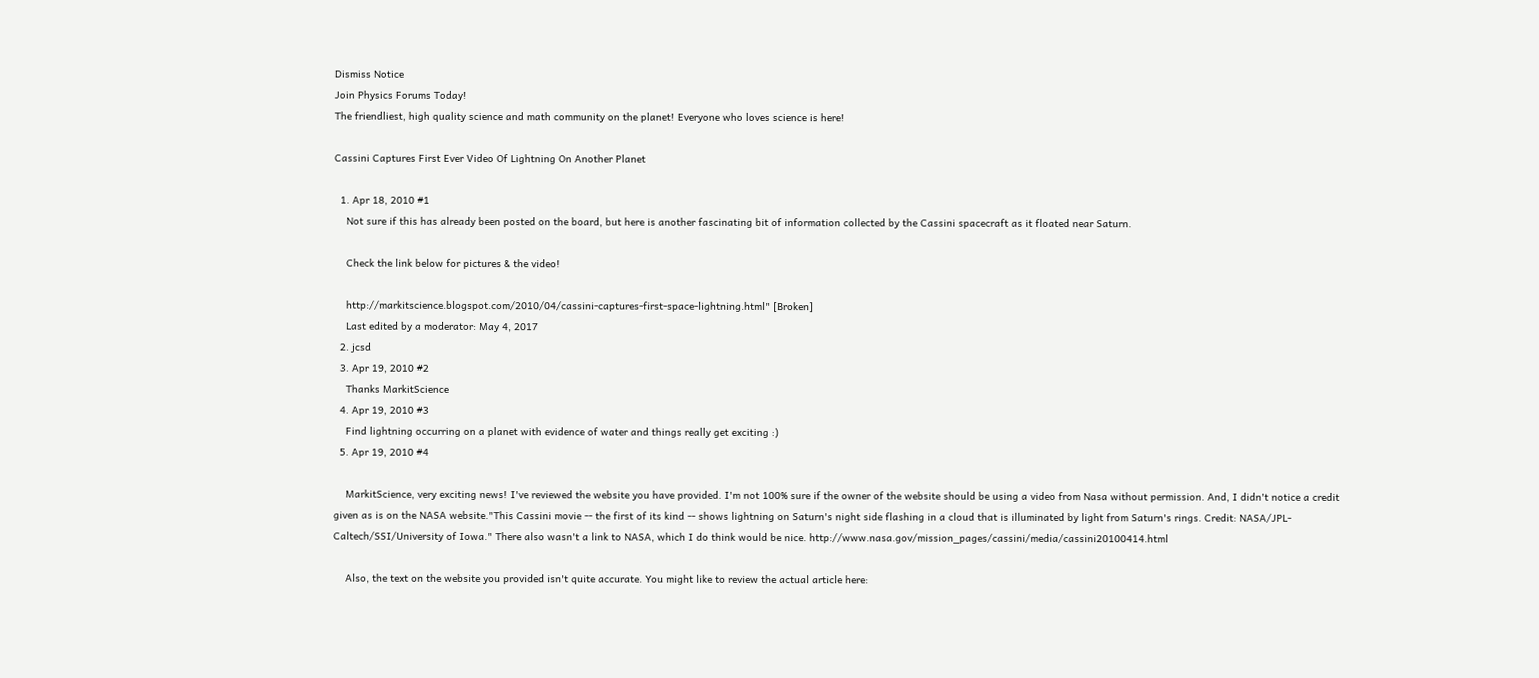Dismiss Notice
Join Physics Forums Today!
The friendliest, high quality science and math community on the planet! Everyone who loves science is here!

Cassini Captures First Ever Video Of Lightning On Another Planet

  1. Apr 18, 2010 #1
    Not sure if this has already been posted on the board, but here is another fascinating bit of information collected by the Cassini spacecraft as it floated near Saturn.

    Check the link below for pictures & the video!

    http://markitscience.blogspot.com/2010/04/cassini-captures-first-space-lightning.html" [Broken]
    Last edited by a moderator: May 4, 2017
  2. jcsd
  3. Apr 19, 2010 #2
    Thanks MarkitScience
  4. Apr 19, 2010 #3
    Find lightning occurring on a planet with evidence of water and things really get exciting :)
  5. Apr 19, 2010 #4

    MarkitScience, very exciting news! I've reviewed the website you have provided. I'm not 100% sure if the owner of the website should be using a video from Nasa without permission. And, I didn't notice a credit given as is on the NASA website."This Cassini movie -- the first of its kind -- shows lightning on Saturn's night side flashing in a cloud that is illuminated by light from Saturn's rings. Credit: NASA/JPL-Caltech/SSI/University of Iowa." There also wasn't a link to NASA, which I do think would be nice. http://www.nasa.gov/mission_pages/cassini/media/cassini20100414.html

    Also, the text on the website you provided isn't quite accurate. You might like to review the actual article here: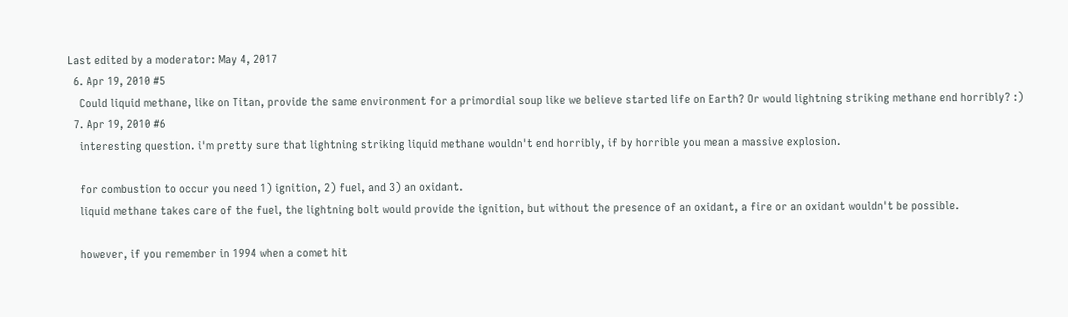Last edited by a moderator: May 4, 2017
  6. Apr 19, 2010 #5
    Could liquid methane, like on Titan, provide the same environment for a primordial soup like we believe started life on Earth? Or would lightning striking methane end horribly? :)
  7. Apr 19, 2010 #6
    interesting question. i'm pretty sure that lightning striking liquid methane wouldn't end horribly, if by horrible you mean a massive explosion.

    for combustion to occur you need 1) ignition, 2) fuel, and 3) an oxidant.
    liquid methane takes care of the fuel, the lightning bolt would provide the ignition, but without the presence of an oxidant, a fire or an oxidant wouldn't be possible.

    however, if you remember in 1994 when a comet hit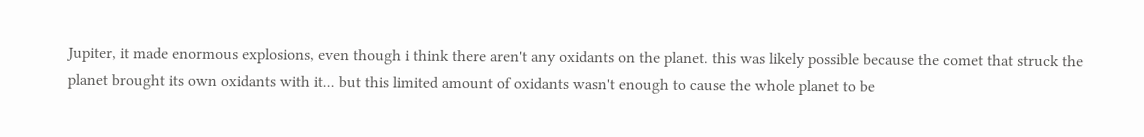Jupiter, it made enormous explosions, even though i think there aren't any oxidants on the planet. this was likely possible because the comet that struck the planet brought its own oxidants with it... but this limited amount of oxidants wasn't enough to cause the whole planet to be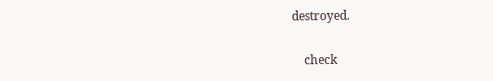destroyed.

    check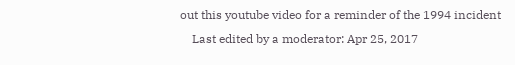out this youtube video for a reminder of the 1994 incident
    Last edited by a moderator: Apr 25, 2017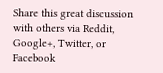Share this great discussion with others via Reddit, Google+, Twitter, or Facebook